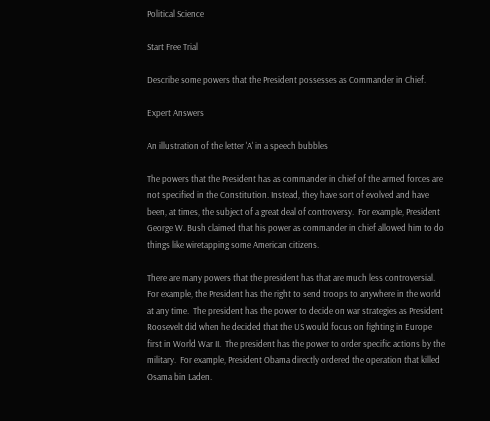Political Science

Start Free Trial

Describe some powers that the President possesses as Commander in Chief.

Expert Answers

An illustration of the letter 'A' in a speech bubbles

The powers that the President has as commander in chief of the armed forces are not specified in the Constitution. Instead, they have sort of evolved and have been, at times, the subject of a great deal of controversy.  For example, President George W. Bush claimed that his power as commander in chief allowed him to do things like wiretapping some American citizens.

There are many powers that the president has that are much less controversial.  For example, the President has the right to send troops to anywhere in the world at any time.  The president has the power to decide on war strategies as President Roosevelt did when he decided that the US would focus on fighting in Europe first in World War II.  The president has the power to order specific actions by the military.  For example, President Obama directly ordered the operation that killed Osama bin Laden.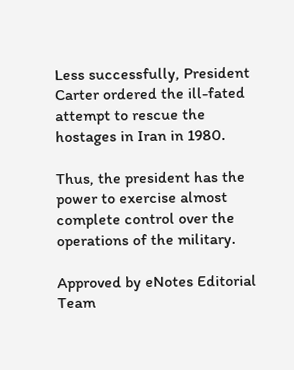Less successfully, President Carter ordered the ill-fated attempt to rescue the hostages in Iran in 1980.

Thus, the president has the power to exercise almost complete control over the operations of the military.

Approved by eNotes Editorial Team